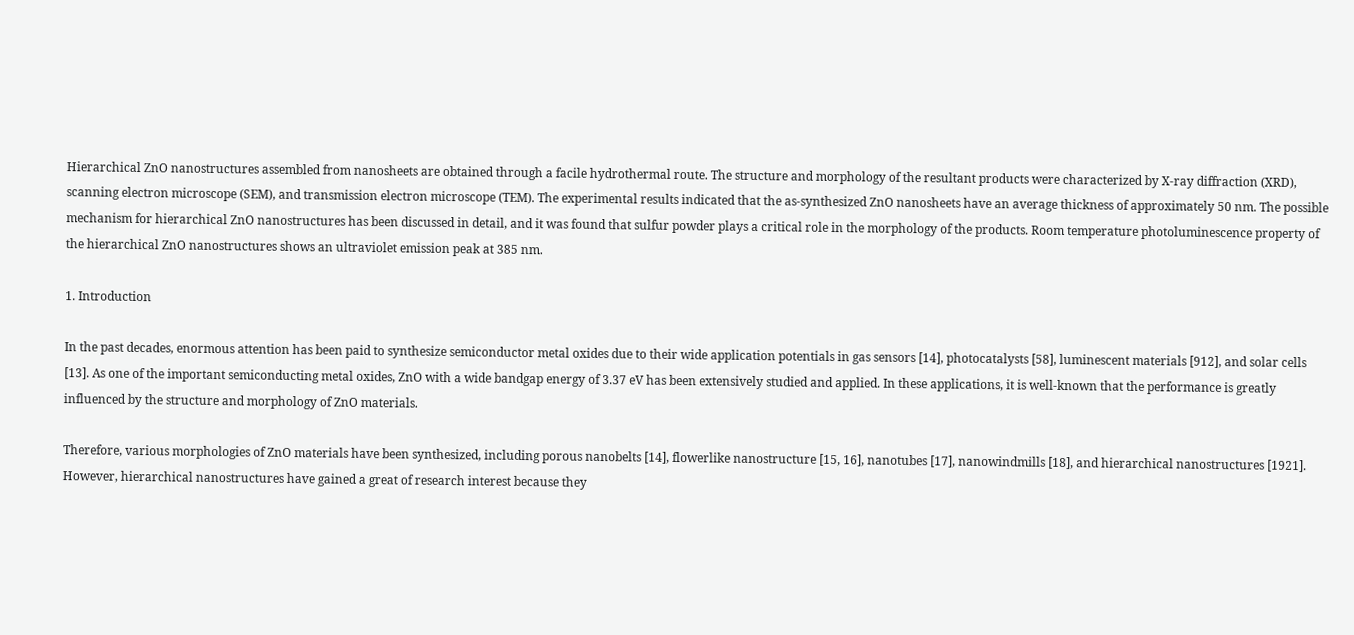Hierarchical ZnO nanostructures assembled from nanosheets are obtained through a facile hydrothermal route. The structure and morphology of the resultant products were characterized by X-ray diffraction (XRD), scanning electron microscope (SEM), and transmission electron microscope (TEM). The experimental results indicated that the as-synthesized ZnO nanosheets have an average thickness of approximately 50 nm. The possible mechanism for hierarchical ZnO nanostructures has been discussed in detail, and it was found that sulfur powder plays a critical role in the morphology of the products. Room temperature photoluminescence property of the hierarchical ZnO nanostructures shows an ultraviolet emission peak at 385 nm.

1. Introduction

In the past decades, enormous attention has been paid to synthesize semiconductor metal oxides due to their wide application potentials in gas sensors [14], photocatalysts [58], luminescent materials [912], and solar cells [13]. As one of the important semiconducting metal oxides, ZnO with a wide bandgap energy of 3.37 eV has been extensively studied and applied. In these applications, it is well-known that the performance is greatly influenced by the structure and morphology of ZnO materials.

Therefore, various morphologies of ZnO materials have been synthesized, including porous nanobelts [14], flowerlike nanostructure [15, 16], nanotubes [17], nanowindmills [18], and hierarchical nanostructures [1921]. However, hierarchical nanostructures have gained a great of research interest because they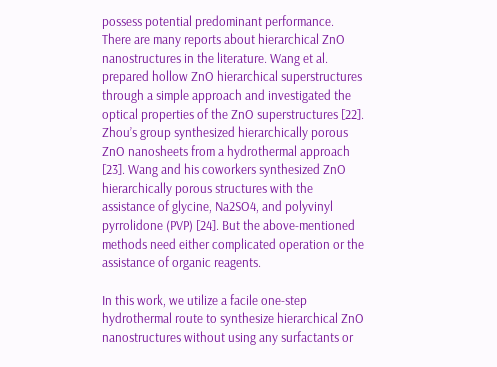possess potential predominant performance. There are many reports about hierarchical ZnO nanostructures in the literature. Wang et al. prepared hollow ZnO hierarchical superstructures through a simple approach and investigated the optical properties of the ZnO superstructures [22]. Zhou’s group synthesized hierarchically porous ZnO nanosheets from a hydrothermal approach [23]. Wang and his coworkers synthesized ZnO hierarchically porous structures with the assistance of glycine, Na2SO4, and polyvinyl pyrrolidone (PVP) [24]. But the above-mentioned methods need either complicated operation or the assistance of organic reagents.

In this work, we utilize a facile one-step hydrothermal route to synthesize hierarchical ZnO nanostructures without using any surfactants or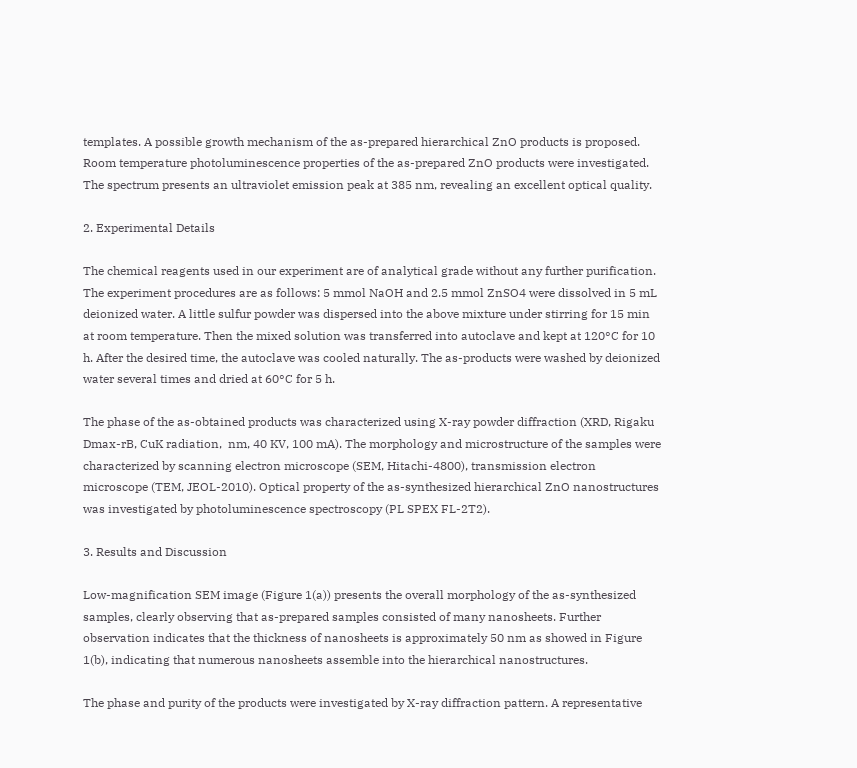templates. A possible growth mechanism of the as-prepared hierarchical ZnO products is proposed. Room temperature photoluminescence properties of the as-prepared ZnO products were investigated. The spectrum presents an ultraviolet emission peak at 385 nm, revealing an excellent optical quality.

2. Experimental Details

The chemical reagents used in our experiment are of analytical grade without any further purification. The experiment procedures are as follows: 5 mmol NaOH and 2.5 mmol ZnSO4 were dissolved in 5 mL deionized water. A little sulfur powder was dispersed into the above mixture under stirring for 15 min at room temperature. Then the mixed solution was transferred into autoclave and kept at 120°C for 10 h. After the desired time, the autoclave was cooled naturally. The as-products were washed by deionized water several times and dried at 60°C for 5 h.

The phase of the as-obtained products was characterized using X-ray powder diffraction (XRD, Rigaku Dmax-rB, CuK radiation,  nm, 40 KV, 100 mA). The morphology and microstructure of the samples were characterized by scanning electron microscope (SEM, Hitachi-4800), transmission electron microscope (TEM, JEOL-2010). Optical property of the as-synthesized hierarchical ZnO nanostructures was investigated by photoluminescence spectroscopy (PL SPEX FL-2T2).

3. Results and Discussion

Low-magnification SEM image (Figure 1(a)) presents the overall morphology of the as-synthesized samples, clearly observing that as-prepared samples consisted of many nanosheets. Further observation indicates that the thickness of nanosheets is approximately 50 nm as showed in Figure 1(b), indicating that numerous nanosheets assemble into the hierarchical nanostructures.

The phase and purity of the products were investigated by X-ray diffraction pattern. A representative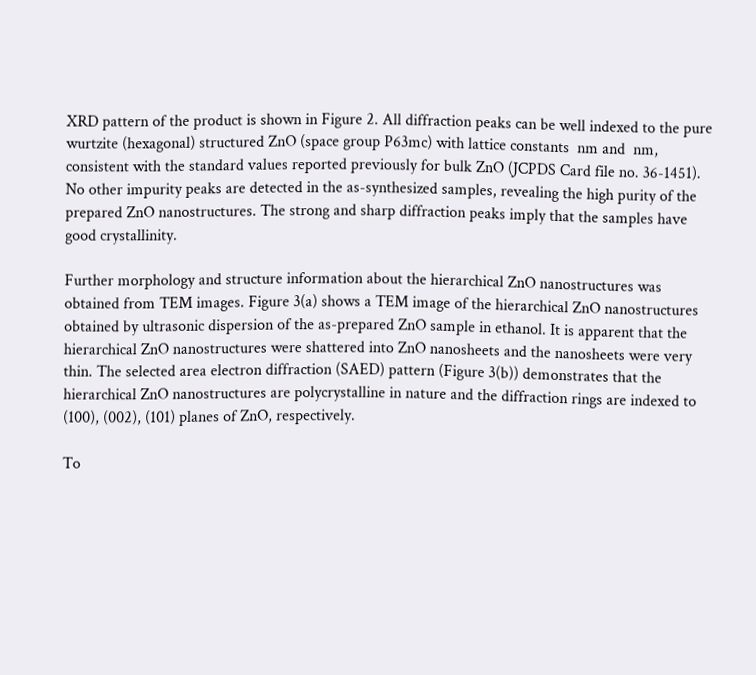XRD pattern of the product is shown in Figure 2. All diffraction peaks can be well indexed to the pure wurtzite (hexagonal) structured ZnO (space group P63mc) with lattice constants  nm and  nm, consistent with the standard values reported previously for bulk ZnO (JCPDS Card file no. 36-1451). No other impurity peaks are detected in the as-synthesized samples, revealing the high purity of the prepared ZnO nanostructures. The strong and sharp diffraction peaks imply that the samples have good crystallinity.

Further morphology and structure information about the hierarchical ZnO nanostructures was obtained from TEM images. Figure 3(a) shows a TEM image of the hierarchical ZnO nanostructures obtained by ultrasonic dispersion of the as-prepared ZnO sample in ethanol. It is apparent that the hierarchical ZnO nanostructures were shattered into ZnO nanosheets and the nanosheets were very thin. The selected area electron diffraction (SAED) pattern (Figure 3(b)) demonstrates that the hierarchical ZnO nanostructures are polycrystalline in nature and the diffraction rings are indexed to (100), (002), (101) planes of ZnO, respectively.

To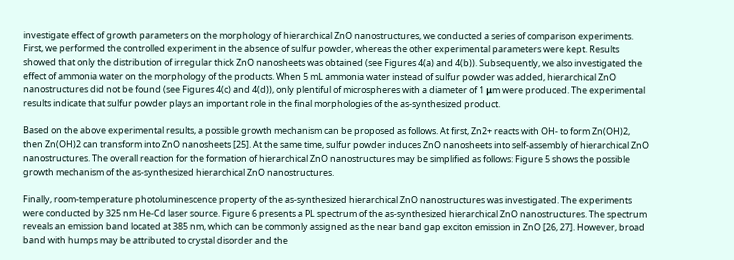investigate effect of growth parameters on the morphology of hierarchical ZnO nanostructures, we conducted a series of comparison experiments. First, we performed the controlled experiment in the absence of sulfur powder, whereas the other experimental parameters were kept. Results showed that only the distribution of irregular thick ZnO nanosheets was obtained (see Figures 4(a) and 4(b)). Subsequently, we also investigated the effect of ammonia water on the morphology of the products. When 5 mL ammonia water instead of sulfur powder was added, hierarchical ZnO nanostructures did not be found (see Figures 4(c) and 4(d)), only plentiful of microspheres with a diameter of 1 μm were produced. The experimental results indicate that sulfur powder plays an important role in the final morphologies of the as-synthesized product.

Based on the above experimental results, a possible growth mechanism can be proposed as follows. At first, Zn2+ reacts with OH- to form Zn(OH)2, then Zn(OH)2 can transform into ZnO nanosheets [25]. At the same time, sulfur powder induces ZnO nanosheets into self-assembly of hierarchical ZnO nanostructures. The overall reaction for the formation of hierarchical ZnO nanostructures may be simplified as follows: Figure 5 shows the possible growth mechanism of the as-synthesized hierarchical ZnO nanostructures.

Finally, room-temperature photoluminescence property of the as-synthesized hierarchical ZnO nanostructures was investigated. The experiments were conducted by 325 nm He-Cd laser source. Figure 6 presents a PL spectrum of the as-synthesized hierarchical ZnO nanostructures. The spectrum reveals an emission band located at 385 nm, which can be commonly assigned as the near band gap exciton emission in ZnO [26, 27]. However, broad band with humps may be attributed to crystal disorder and the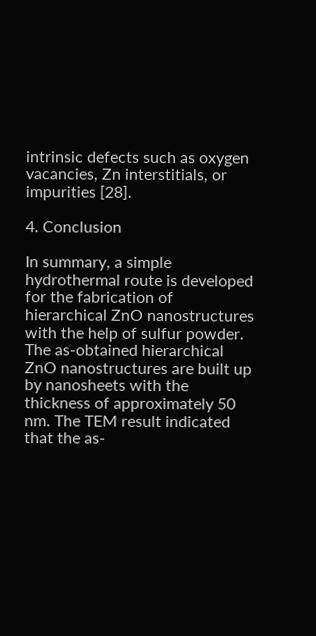intrinsic defects such as oxygen vacancies, Zn interstitials, or impurities [28].

4. Conclusion

In summary, a simple hydrothermal route is developed for the fabrication of hierarchical ZnO nanostructures with the help of sulfur powder. The as-obtained hierarchical ZnO nanostructures are built up by nanosheets with the thickness of approximately 50 nm. The TEM result indicated that the as-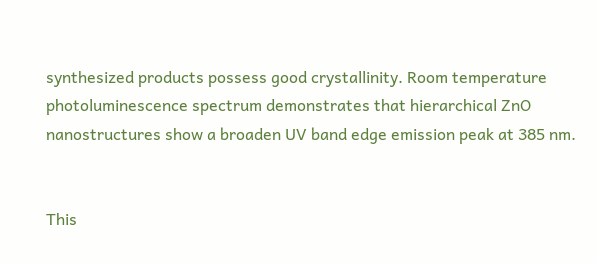synthesized products possess good crystallinity. Room temperature photoluminescence spectrum demonstrates that hierarchical ZnO nanostructures show a broaden UV band edge emission peak at 385 nm.


This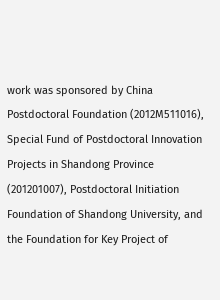work was sponsored by China Postdoctoral Foundation (2012M511016), Special Fund of Postdoctoral Innovation Projects in Shandong Province (201201007), Postdoctoral Initiation Foundation of Shandong University, and the Foundation for Key Project of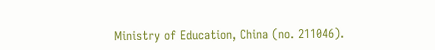Ministry of Education, China (no. 211046).